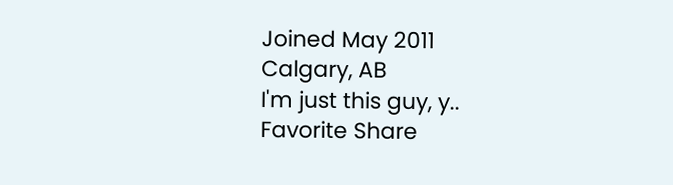Joined May 2011
Calgary, AB
I'm just this guy, y..
Favorite Share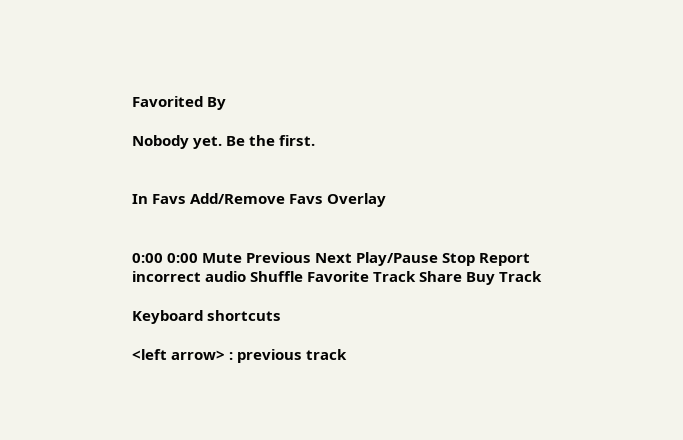Favorited By

Nobody yet. Be the first.


In Favs Add/Remove Favs Overlay


0:00 0:00 Mute Previous Next Play/Pause Stop Report incorrect audio Shuffle Favorite Track Share Buy Track

Keyboard shortcuts

<left arrow> : previous track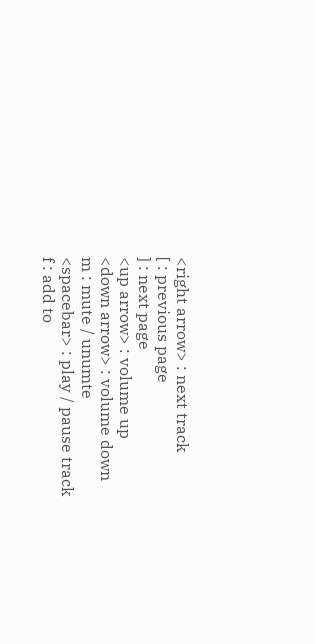<right arrow> : next track
[ : previous page
] : next page
<up arrow> : volume up
<down arrow> : volume down
m : mute / unumte
<spacebar> : play / pause track
f : add to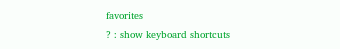favorites
? : show keyboard shortcuts